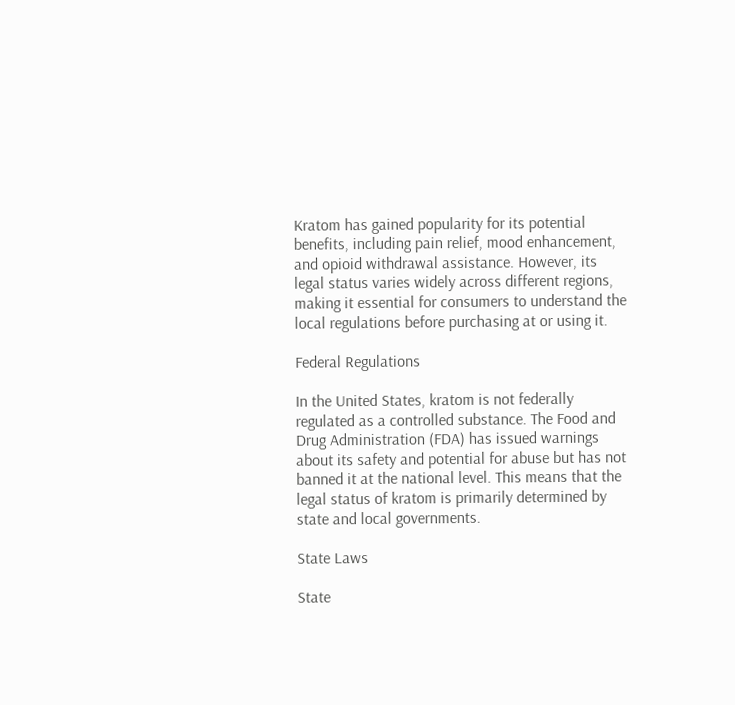Kratom has gained popularity for its potential benefits, including pain relief, mood enhancement, and opioid withdrawal assistance. However, its legal status varies widely across different regions, making it essential for consumers to understand the local regulations before purchasing at or using it.

Federal Regulations

In the United States, kratom is not federally regulated as a controlled substance. The Food and Drug Administration (FDA) has issued warnings about its safety and potential for abuse but has not banned it at the national level. This means that the legal status of kratom is primarily determined by state and local governments.

State Laws

State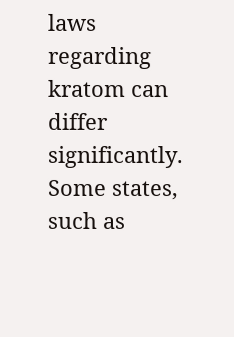laws regarding kratom can differ significantly. Some states, such as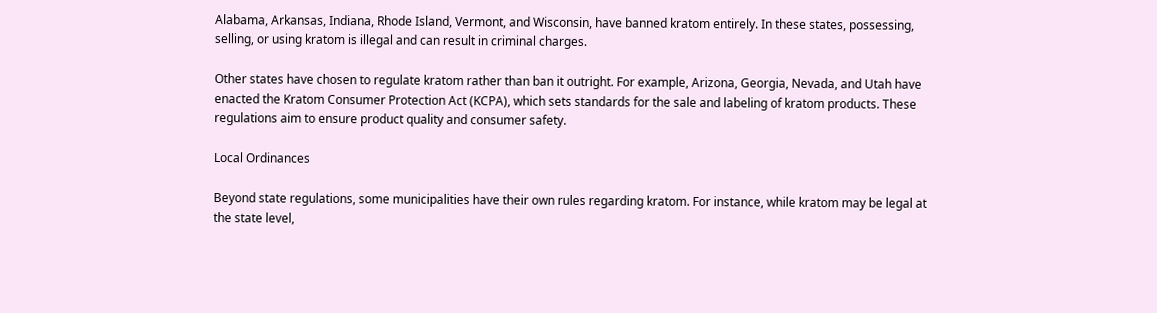Alabama, Arkansas, Indiana, Rhode Island, Vermont, and Wisconsin, have banned kratom entirely. In these states, possessing, selling, or using kratom is illegal and can result in criminal charges.

Other states have chosen to regulate kratom rather than ban it outright. For example, Arizona, Georgia, Nevada, and Utah have enacted the Kratom Consumer Protection Act (KCPA), which sets standards for the sale and labeling of kratom products. These regulations aim to ensure product quality and consumer safety.

Local Ordinances

Beyond state regulations, some municipalities have their own rules regarding kratom. For instance, while kratom may be legal at the state level,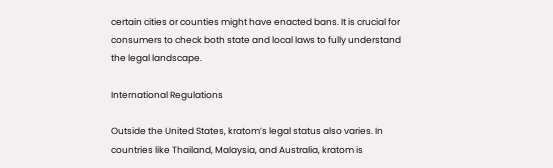certain cities or counties might have enacted bans. It is crucial for consumers to check both state and local laws to fully understand the legal landscape.

International Regulations

Outside the United States, kratom’s legal status also varies. In countries like Thailand, Malaysia, and Australia, kratom is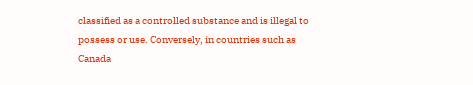classified as a controlled substance and is illegal to possess or use. Conversely, in countries such as Canada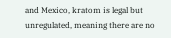and Mexico, kratom is legal but unregulated, meaning there are no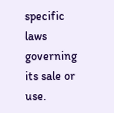specific laws governing its sale or use.